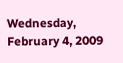Wednesday, February 4, 2009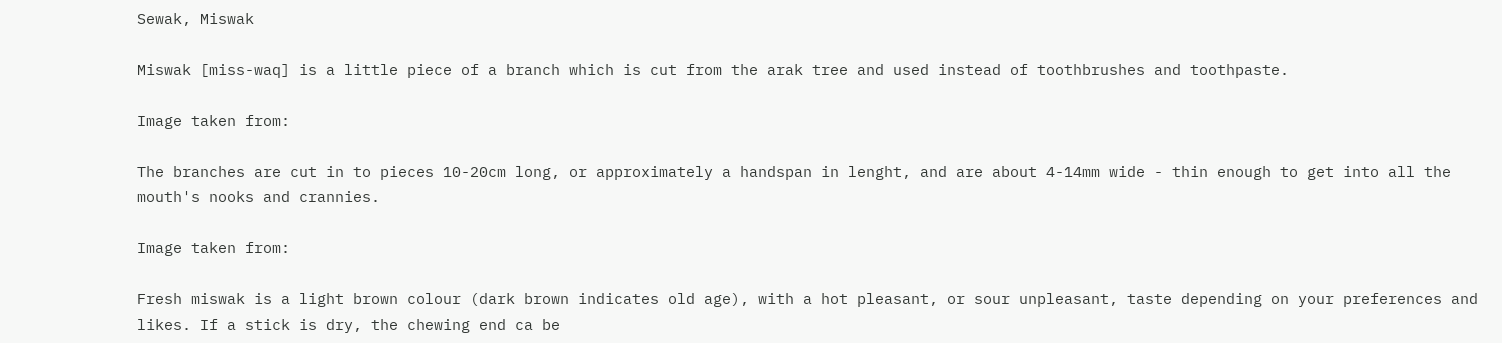Sewak, Miswak

Miswak [miss-waq] is a little piece of a branch which is cut from the arak tree and used instead of toothbrushes and toothpaste.

Image taken from:

The branches are cut in to pieces 10-20cm long, or approximately a handspan in lenght, and are about 4-14mm wide - thin enough to get into all the mouth's nooks and crannies.

Image taken from:

Fresh miswak is a light brown colour (dark brown indicates old age), with a hot pleasant, or sour unpleasant, taste depending on your preferences and likes. If a stick is dry, the chewing end ca be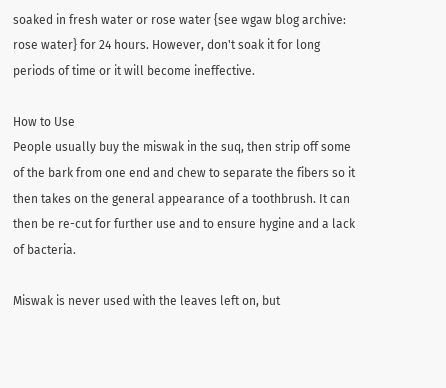soaked in fresh water or rose water {see wgaw blog archive: rose water} for 24 hours. However, don't soak it for long periods of time or it will become ineffective.

How to Use
People usually buy the miswak in the suq, then strip off some of the bark from one end and chew to separate the fibers so it then takes on the general appearance of a toothbrush. It can then be re-cut for further use and to ensure hygine and a lack of bacteria.

Miswak is never used with the leaves left on, but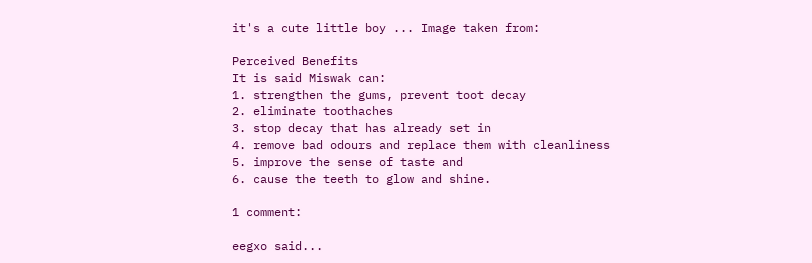it's a cute little boy ... Image taken from:

Perceived Benefits
It is said Miswak can:
1. strengthen the gums, prevent toot decay
2. eliminate toothaches
3. stop decay that has already set in
4. remove bad odours and replace them with cleanliness
5. improve the sense of taste and
6. cause the teeth to glow and shine.

1 comment:

eegxo said...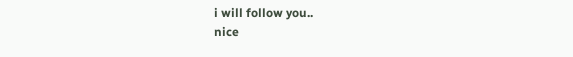i will follow you..
nice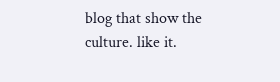blog that show the culture. like it.